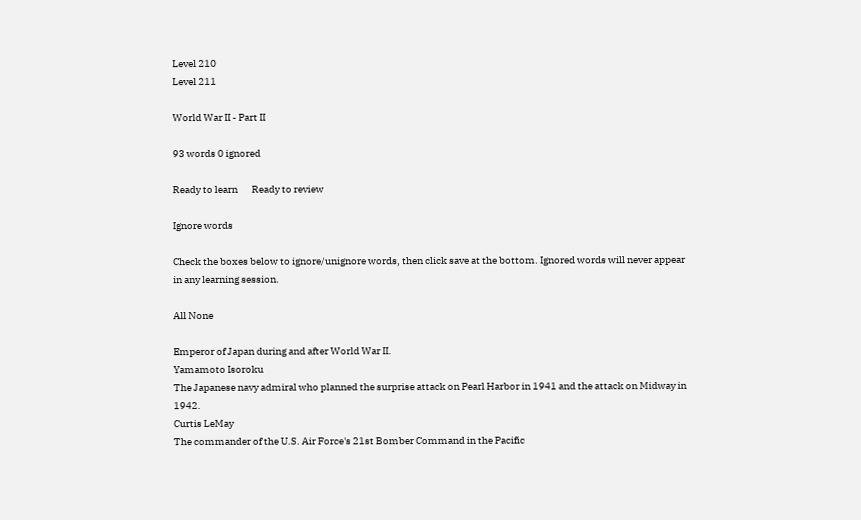Level 210
Level 211

World War II - Part II

93 words 0 ignored

Ready to learn       Ready to review

Ignore words

Check the boxes below to ignore/unignore words, then click save at the bottom. Ignored words will never appear in any learning session.

All None

Emperor of Japan during and after World War II.
Yamamoto Isoroku
The Japanese navy admiral who planned the surprise attack on Pearl Harbor in 1941 and the attack on Midway in 1942.
Curtis LeMay
The commander of the U.S. Air Force's 21st Bomber Command in the Pacific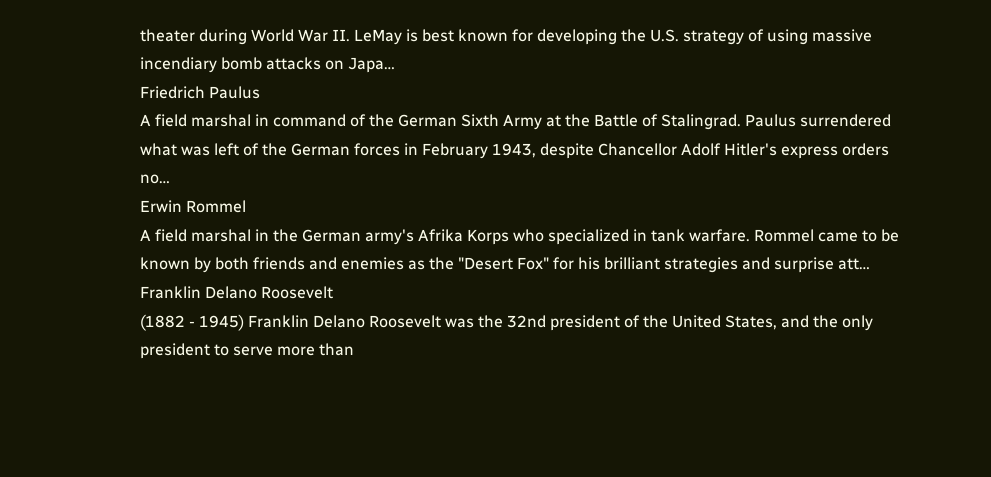theater during World War II. LeMay is best known for developing the U.S. strategy of using massive incendiary bomb attacks on Japa…
Friedrich Paulus
A field marshal in command of the German Sixth Army at the Battle of Stalingrad. Paulus surrendered what was left of the German forces in February 1943, despite Chancellor Adolf Hitler's express orders no…
Erwin Rommel
A field marshal in the German army's Afrika Korps who specialized in tank warfare. Rommel came to be known by both friends and enemies as the "Desert Fox" for his brilliant strategies and surprise att…
Franklin Delano Roosevelt
(1882 - 1945) Franklin Delano Roosevelt was the 32nd president of the United States, and the only president to serve more than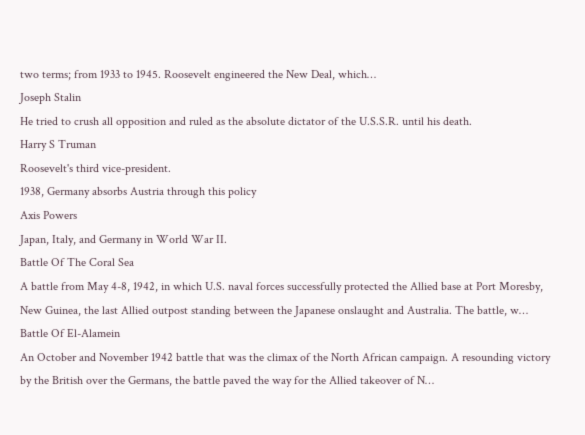two terms; from 1933 to 1945. Roosevelt engineered the New Deal, which…
Joseph Stalin
He tried to crush all opposition and ruled as the absolute dictator of the U.S.S.R. until his death.
Harry S Truman
Roosevelt's third vice-president.
1938, Germany absorbs Austria through this policy
Axis Powers
Japan, Italy, and Germany in World War II.
Battle Of The Coral Sea
A battle from May 4-8, 1942, in which U.S. naval forces successfully protected the Allied base at Port Moresby, New Guinea, the last Allied outpost standing between the Japanese onslaught and Australia. The battle, w…
Battle Of El-Alamein
An October and November 1942 battle that was the climax of the North African campaign. A resounding victory by the British over the Germans, the battle paved the way for the Allied takeover of N…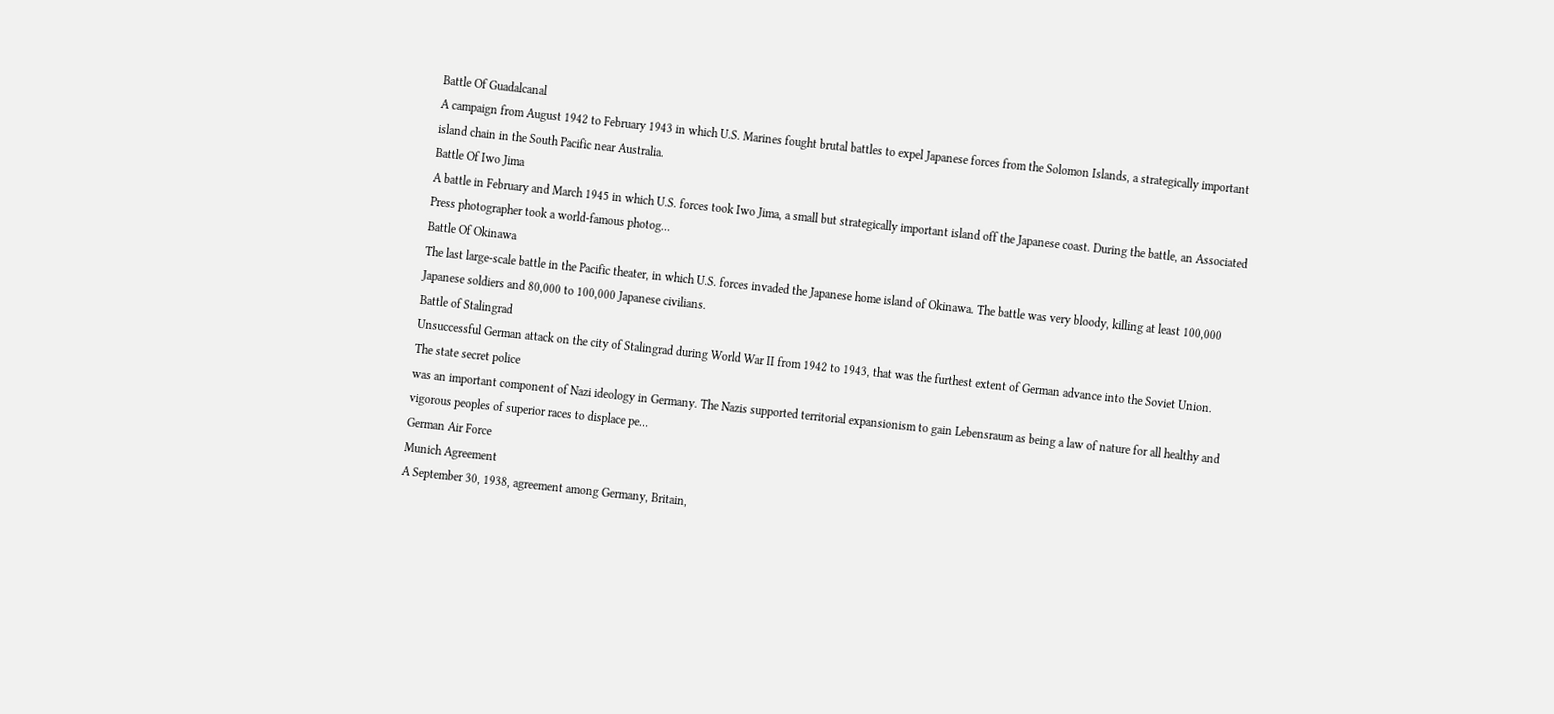Battle Of Guadalcanal
A campaign from August 1942 to February 1943 in which U.S. Marines fought brutal battles to expel Japanese forces from the Solomon Islands, a strategically important island chain in the South Pacific near Australia.
Battle Of Iwo Jima
A battle in February and March 1945 in which U.S. forces took Iwo Jima, a small but strategically important island off the Japanese coast. During the battle, an Associated Press photographer took a world-famous photog…
Battle Of Okinawa
The last large-scale battle in the Pacific theater, in which U.S. forces invaded the Japanese home island of Okinawa. The battle was very bloody, killing at least 100,000 Japanese soldiers and 80,000 to 100,000 Japanese civilians.
Battle of Stalingrad
Unsuccessful German attack on the city of Stalingrad during World War II from 1942 to 1943, that was the furthest extent of German advance into the Soviet Union.
The state secret police
was an important component of Nazi ideology in Germany. The Nazis supported territorial expansionism to gain Lebensraum as being a law of nature for all healthy and vigorous peoples of superior races to displace pe…
German Air Force
Munich Agreement
A September 30, 1938, agreement among Germany, Britain,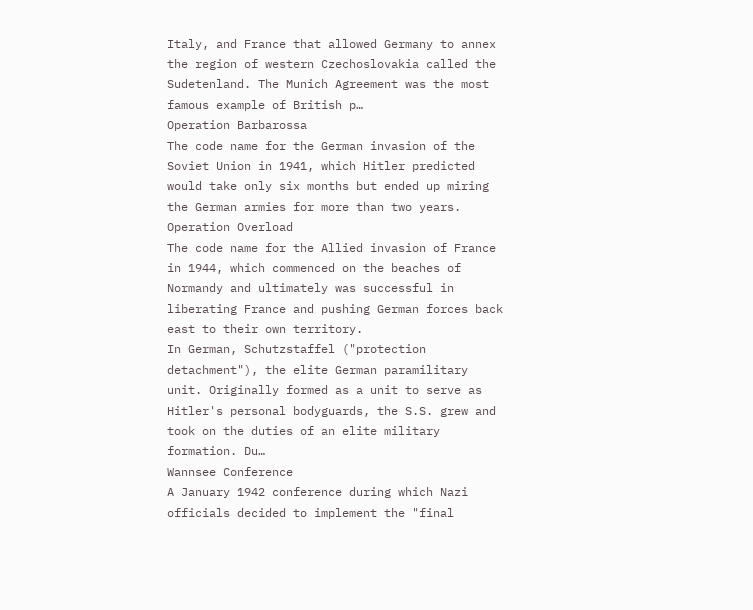Italy, and France that allowed Germany to annex the region of western Czechoslovakia called the Sudetenland. The Munich Agreement was the most famous example of British p…
Operation Barbarossa
The code name for the German invasion of the Soviet Union in 1941, which Hitler predicted would take only six months but ended up miring the German armies for more than two years.
Operation Overload
The code name for the Allied invasion of France in 1944, which commenced on the beaches of Normandy and ultimately was successful in liberating France and pushing German forces back east to their own territory.
In German, Schutzstaffel ("protection detachment"), the elite German paramilitary unit. Originally formed as a unit to serve as Hitler's personal bodyguards, the S.S. grew and took on the duties of an elite military formation. Du…
Wannsee Conference
A January 1942 conference during which Nazi officials decided to implement the "final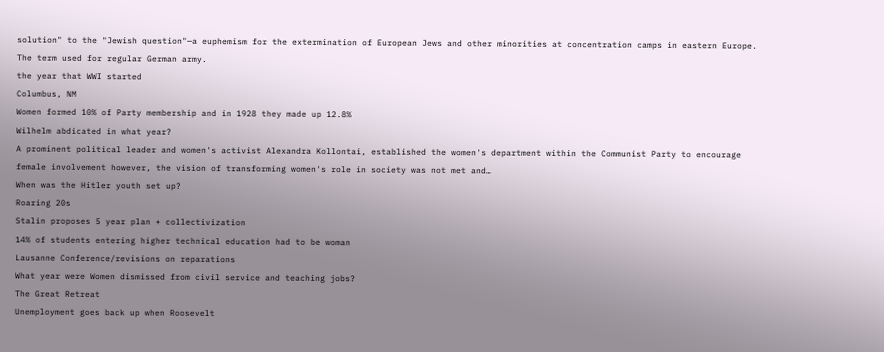solution" to the "Jewish question"—a euphemism for the extermination of European Jews and other minorities at concentration camps in eastern Europe.
The term used for regular German army.
the year that WWI started
Columbus, NM
Women formed 10% of Party membership and in 1928 they made up 12.8%
Wilhelm abdicated in what year?
A prominent political leader and women's activist Alexandra Kollontai, established the women's department within the Communist Party to encourage female involvement however, the vision of transforming women's role in society was not met and…
When was the Hitler youth set up?
Roaring 20s
Stalin proposes 5 year plan + collectivization
14% of students entering higher technical education had to be woman
Lausanne Conference/revisions on reparations
What year were Women dismissed from civil service and teaching jobs?
The Great Retreat
Unemployment goes back up when Roosevelt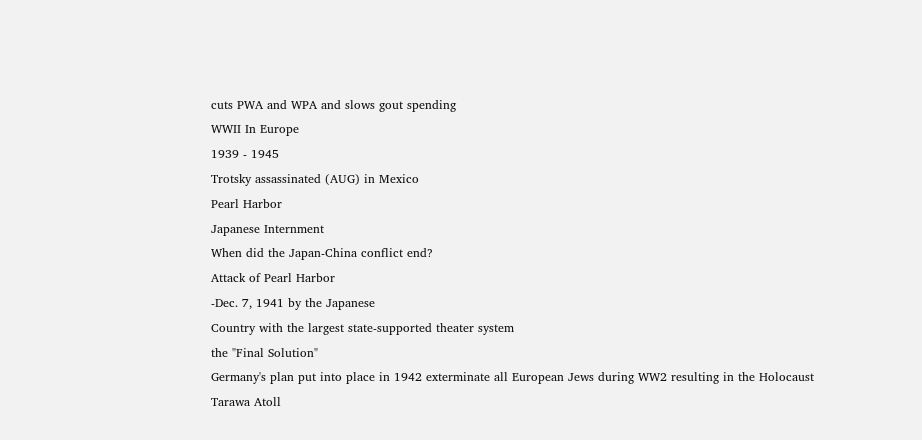cuts PWA and WPA and slows gout spending
WWII In Europe
1939 - 1945
Trotsky assassinated (AUG) in Mexico
Pearl Harbor
Japanese Internment
When did the Japan-China conflict end?
Attack of Pearl Harbor
-Dec. 7, 1941 by the Japanese
Country with the largest state-supported theater system
the "Final Solution"
Germany's plan put into place in 1942 exterminate all European Jews during WW2 resulting in the Holocaust
Tarawa Atoll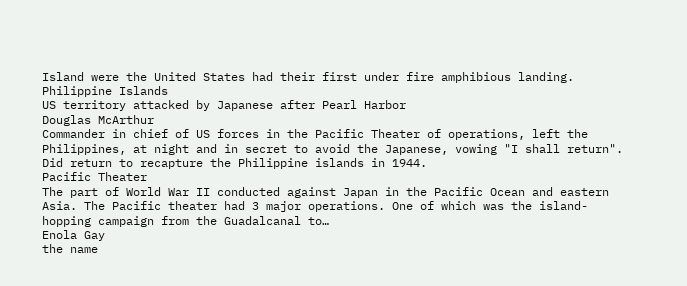Island were the United States had their first under fire amphibious landing.
Philippine Islands
US territory attacked by Japanese after Pearl Harbor
Douglas McArthur
Commander in chief of US forces in the Pacific Theater of operations, left the Philippines, at night and in secret to avoid the Japanese, vowing "I shall return". Did return to recapture the Philippine islands in 1944.
Pacific Theater
The part of World War II conducted against Japan in the Pacific Ocean and eastern Asia. The Pacific theater had 3 major operations. One of which was the island-hopping campaign from the Guadalcanal to…
Enola Gay
the name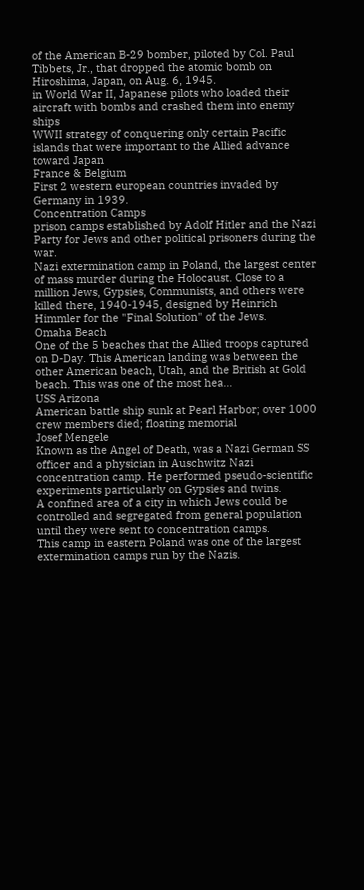of the American B-29 bomber, piloted by Col. Paul Tibbets, Jr., that dropped the atomic bomb on Hiroshima, Japan, on Aug. 6, 1945.
in World War II, Japanese pilots who loaded their aircraft with bombs and crashed them into enemy ships
WWII strategy of conquering only certain Pacific islands that were important to the Allied advance toward Japan
France & Belgium
First 2 western european countries invaded by Germany in 1939.
Concentration Camps
prison camps established by Adolf Hitler and the Nazi Party for Jews and other political prisoners during the war.
Nazi extermination camp in Poland, the largest center of mass murder during the Holocaust. Close to a million Jews, Gypsies, Communists, and others were killed there, 1940-1945, designed by Heinrich Himmler for the "Final Solution" of the Jews.
Omaha Beach
One of the 5 beaches that the Allied troops captured on D-Day. This American landing was between the other American beach, Utah, and the British at Gold beach. This was one of the most hea…
USS Arizona
American battle ship sunk at Pearl Harbor; over 1000 crew members died; floating memorial
Josef Mengele
Known as the Angel of Death, was a Nazi German SS officer and a physician in Auschwitz Nazi concentration camp. He performed pseudo-scientific experiments particularly on Gypsies and twins.
A confined area of a city in which Jews could be controlled and segregated from general population until they were sent to concentration camps.
This camp in eastern Poland was one of the largest extermination camps run by the Nazis.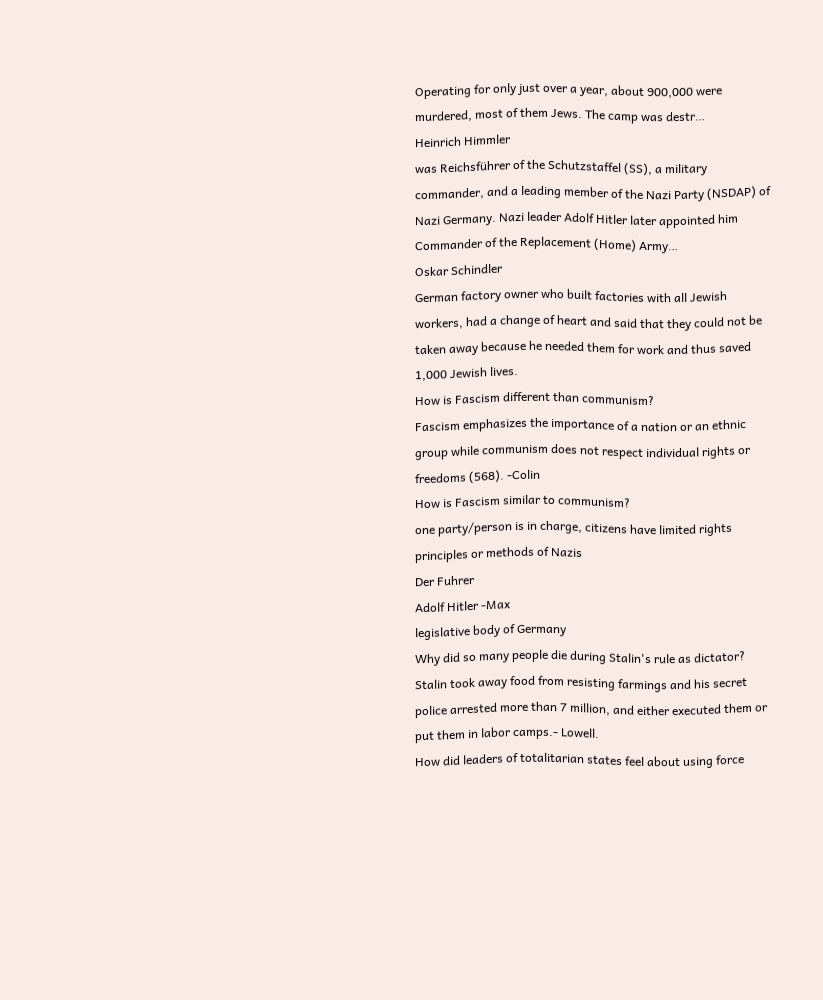Operating for only just over a year, about 900,000 were murdered, most of them Jews. The camp was destr…
Heinrich Himmler
was Reichsführer of the Schutzstaffel (SS), a military commander, and a leading member of the Nazi Party (NSDAP) of Nazi Germany. Nazi leader Adolf Hitler later appointed him Commander of the Replacement (Home) Army…
Oskar Schindler
German factory owner who built factories with all Jewish workers, had a change of heart and said that they could not be taken away because he needed them for work and thus saved 1,000 Jewish lives.
How is Fascism different than communism?
Fascism emphasizes the importance of a nation or an ethnic group while communism does not respect individual rights or freedoms (568). -Colin
How is Fascism similar to communism?
one party/person is in charge, citizens have limited rights
principles or methods of Nazis
Der Fuhrer
Adolf Hitler -Max
legislative body of Germany
Why did so many people die during Stalin's rule as dictator?
Stalin took away food from resisting farmings and his secret police arrested more than 7 million, and either executed them or put them in labor camps.- Lowell.
How did leaders of totalitarian states feel about using force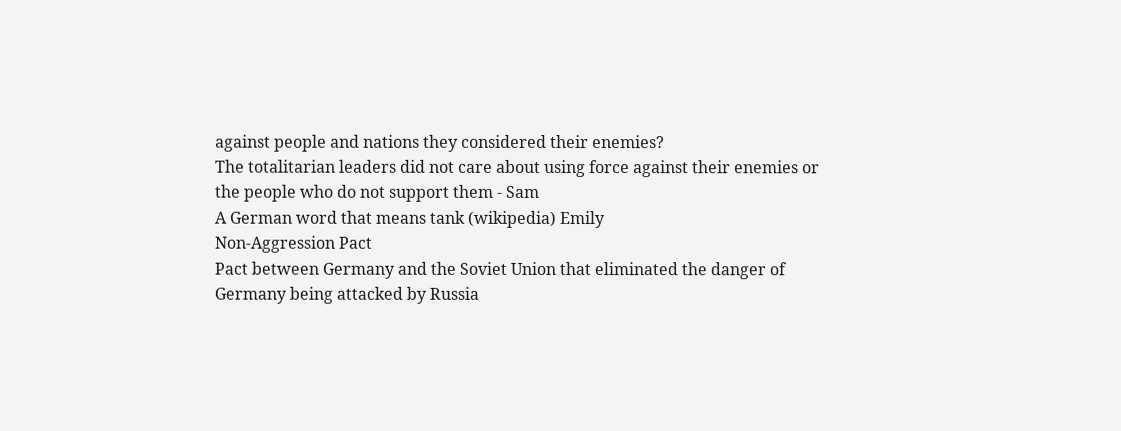against people and nations they considered their enemies?
The totalitarian leaders did not care about using force against their enemies or the people who do not support them - Sam
A German word that means tank (wikipedia) Emily
Non-Aggression Pact
Pact between Germany and the Soviet Union that eliminated the danger of Germany being attacked by Russia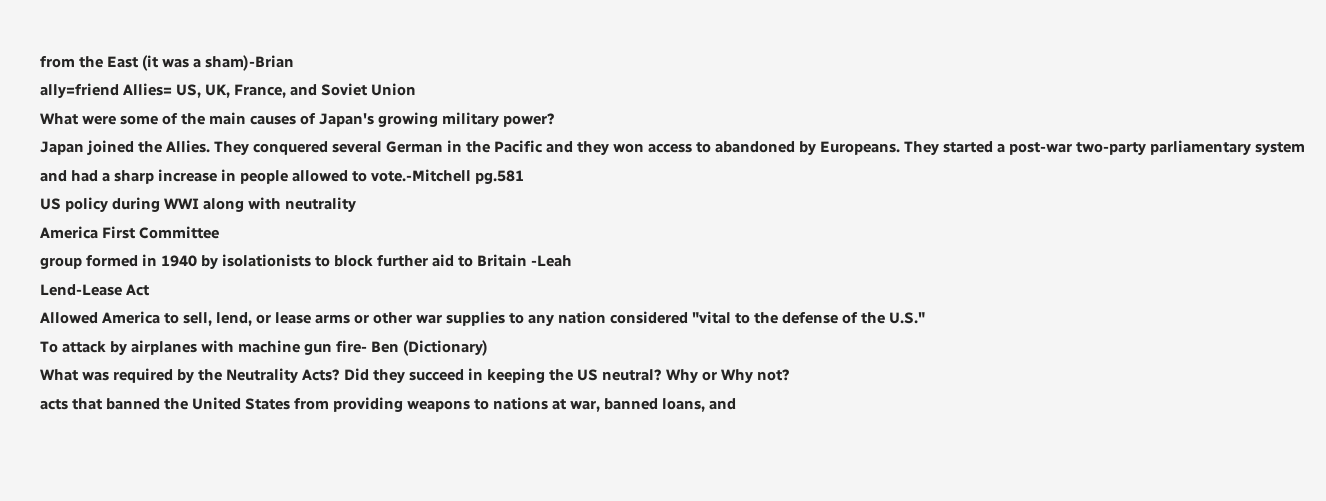from the East (it was a sham)-Brian
ally=friend Allies= US, UK, France, and Soviet Union
What were some of the main causes of Japan's growing military power?
Japan joined the Allies. They conquered several German in the Pacific and they won access to abandoned by Europeans. They started a post-war two-party parliamentary system and had a sharp increase in people allowed to vote.-Mitchell pg.581
US policy during WWI along with neutrality
America First Committee
group formed in 1940 by isolationists to block further aid to Britain -Leah
Lend-Lease Act
Allowed America to sell, lend, or lease arms or other war supplies to any nation considered "vital to the defense of the U.S."
To attack by airplanes with machine gun fire- Ben (Dictionary)
What was required by the Neutrality Acts? Did they succeed in keeping the US neutral? Why or Why not?
acts that banned the United States from providing weapons to nations at war, banned loans, and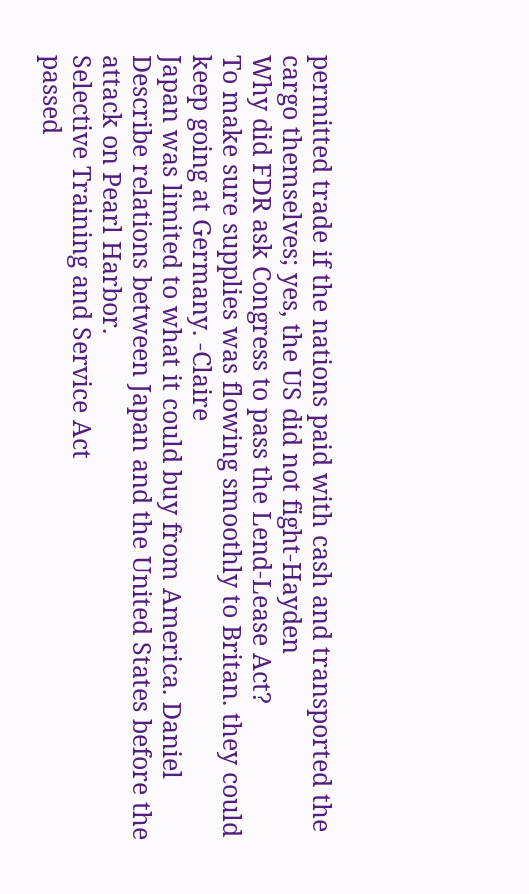permitted trade if the nations paid with cash and transported the cargo themselves; yes, the US did not fight-Hayden
Why did FDR ask Congress to pass the Lend-Lease Act?
To make sure supplies was flowing smoothly to Britan. they could keep going at Germany. -Claire
Japan was limited to what it could buy from America. Daniel
Describe relations between Japan and the United States before the attack on Pearl Harbor.
Selective Training and Service Act
passed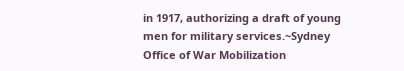in 1917, authorizing a draft of young men for military services.~Sydney
Office of War Mobilization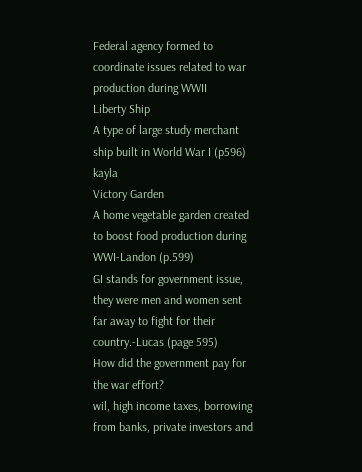Federal agency formed to coordinate issues related to war production during WWII
Liberty Ship
A type of large study merchant ship built in World War I (p596) kayla
Victory Garden
A home vegetable garden created to boost food production during WWI-Landon (p.599)
GI stands for government issue, they were men and women sent far away to fight for their country.-Lucas (page 595)
How did the government pay for the war effort?
wil, high income taxes, borrowing from banks, private investors and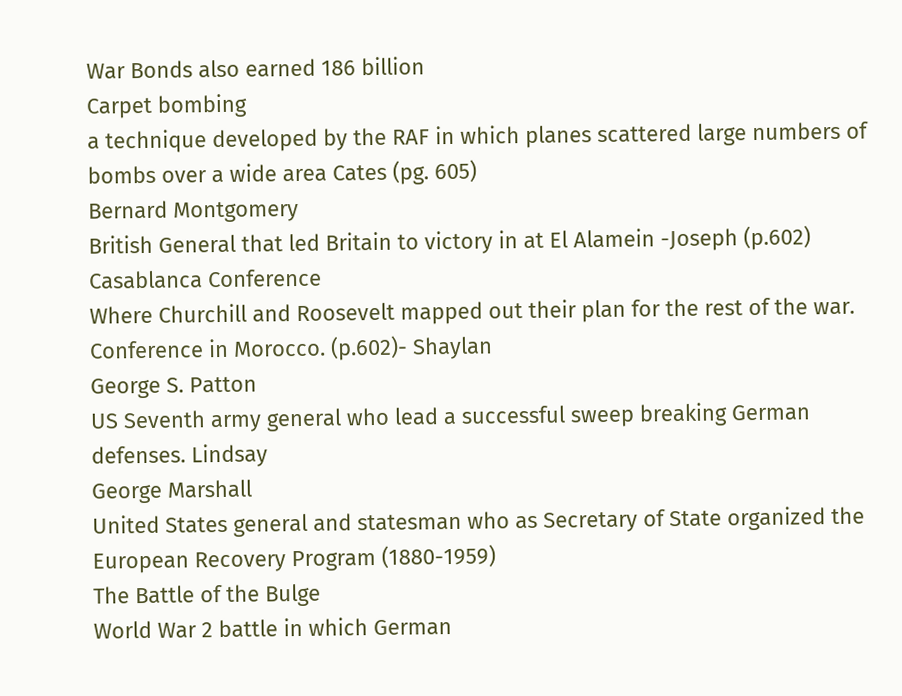War Bonds also earned 186 billion
Carpet bombing
a technique developed by the RAF in which planes scattered large numbers of bombs over a wide area Cates (pg. 605)
Bernard Montgomery
British General that led Britain to victory in at El Alamein -Joseph (p.602)
Casablanca Conference
Where Churchill and Roosevelt mapped out their plan for the rest of the war. Conference in Morocco. (p.602)- Shaylan
George S. Patton
US Seventh army general who lead a successful sweep breaking German defenses. Lindsay
George Marshall
United States general and statesman who as Secretary of State organized the European Recovery Program (1880-1959)
The Battle of the Bulge
World War 2 battle in which German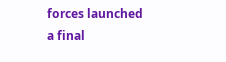forces launched a final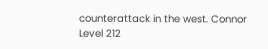counterattack in the west. Connor
Level 212